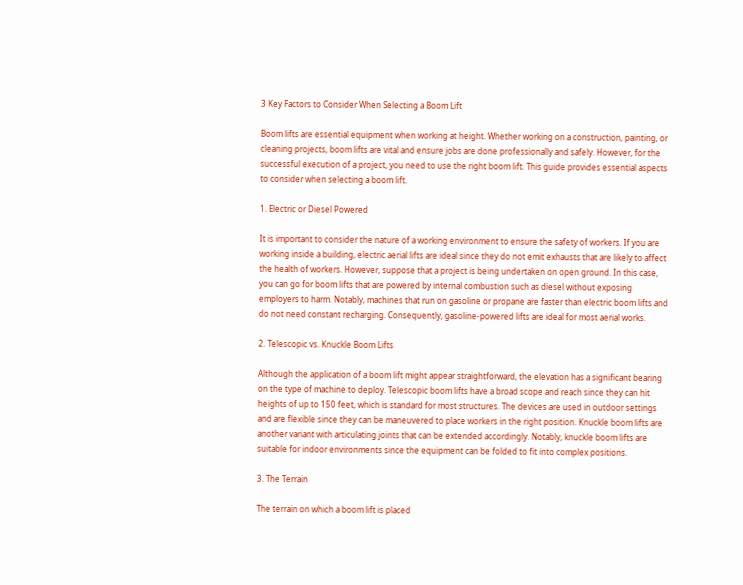3 Key Factors to Consider When Selecting a Boom Lift

Boom lifts are essential equipment when working at height. Whether working on a construction, painting, or cleaning projects, boom lifts are vital and ensure jobs are done professionally and safely. However, for the successful execution of a project, you need to use the right boom lift. This guide provides essential aspects to consider when selecting a boom lift.

1. Electric or Diesel Powered

It is important to consider the nature of a working environment to ensure the safety of workers. If you are working inside a building, electric aerial lifts are ideal since they do not emit exhausts that are likely to affect the health of workers. However, suppose that a project is being undertaken on open ground. In this case, you can go for boom lifts that are powered by internal combustion such as diesel without exposing employers to harm. Notably, machines that run on gasoline or propane are faster than electric boom lifts and do not need constant recharging. Consequently, gasoline-powered lifts are ideal for most aerial works.

2. Telescopic vs. Knuckle Boom Lifts

Although the application of a boom lift might appear straightforward, the elevation has a significant bearing on the type of machine to deploy. Telescopic boom lifts have a broad scope and reach since they can hit heights of up to 150 feet, which is standard for most structures. The devices are used in outdoor settings and are flexible since they can be maneuvered to place workers in the right position. Knuckle boom lifts are another variant with articulating joints that can be extended accordingly. Notably, knuckle boom lifts are suitable for indoor environments since the equipment can be folded to fit into complex positions.

3. The Terrain

The terrain on which a boom lift is placed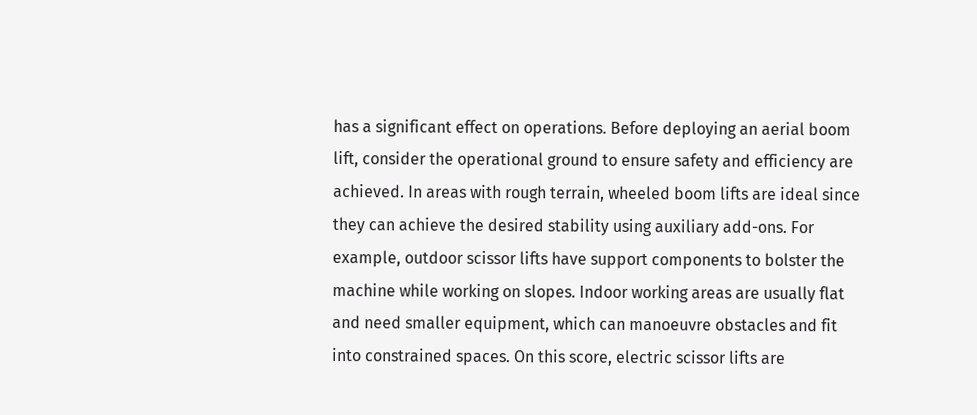has a significant effect on operations. Before deploying an aerial boom lift, consider the operational ground to ensure safety and efficiency are achieved. In areas with rough terrain, wheeled boom lifts are ideal since they can achieve the desired stability using auxiliary add-ons. For example, outdoor scissor lifts have support components to bolster the machine while working on slopes. Indoor working areas are usually flat and need smaller equipment, which can manoeuvre obstacles and fit into constrained spaces. On this score, electric scissor lifts are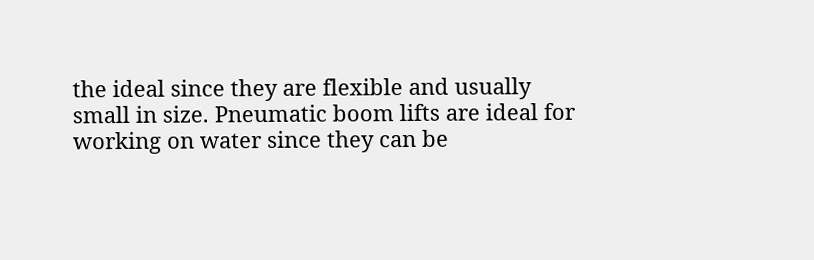the ideal since they are flexible and usually small in size. Pneumatic boom lifts are ideal for working on water since they can be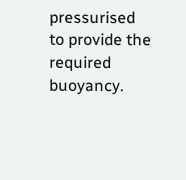pressurised to provide the required buoyancy.